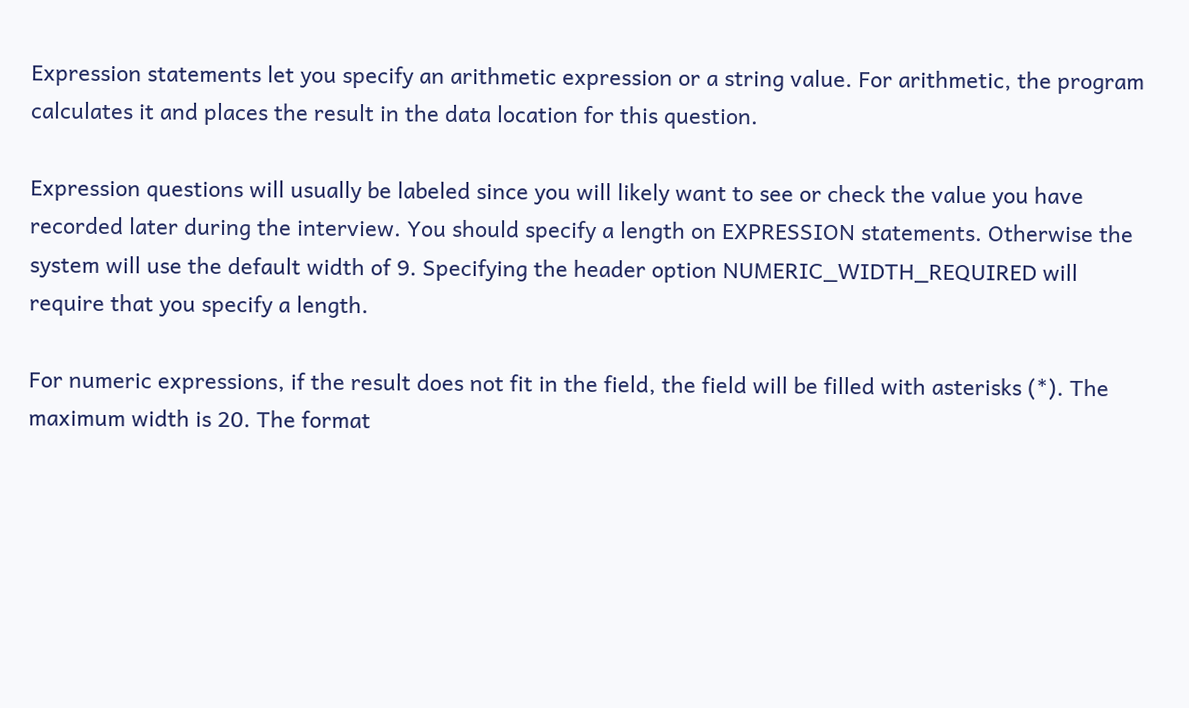Expression statements let you specify an arithmetic expression or a string value. For arithmetic, the program calculates it and places the result in the data location for this question.

Expression questions will usually be labeled since you will likely want to see or check the value you have recorded later during the interview. You should specify a length on EXPRESSION statements. Otherwise the system will use the default width of 9. Specifying the header option NUMERIC_WIDTH_REQUIRED will require that you specify a length.

For numeric expressions, if the result does not fit in the field, the field will be filled with asterisks (*). The maximum width is 20. The format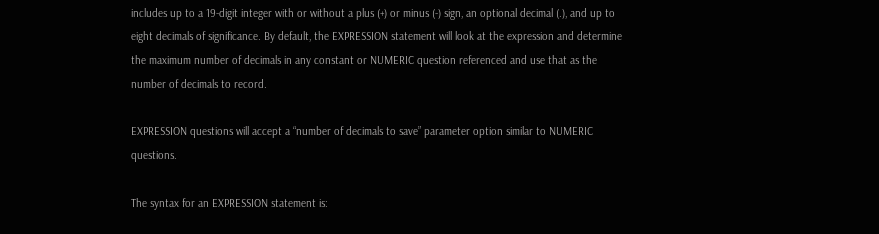includes up to a 19-digit integer with or without a plus (+) or minus (-) sign, an optional decimal (.), and up to eight decimals of significance. By default, the EXPRESSION statement will look at the expression and determine the maximum number of decimals in any constant or NUMERIC question referenced and use that as the number of decimals to record.

EXPRESSION questions will accept a “number of decimals to save” parameter option similar to NUMERIC questions.

The syntax for an EXPRESSION statement is: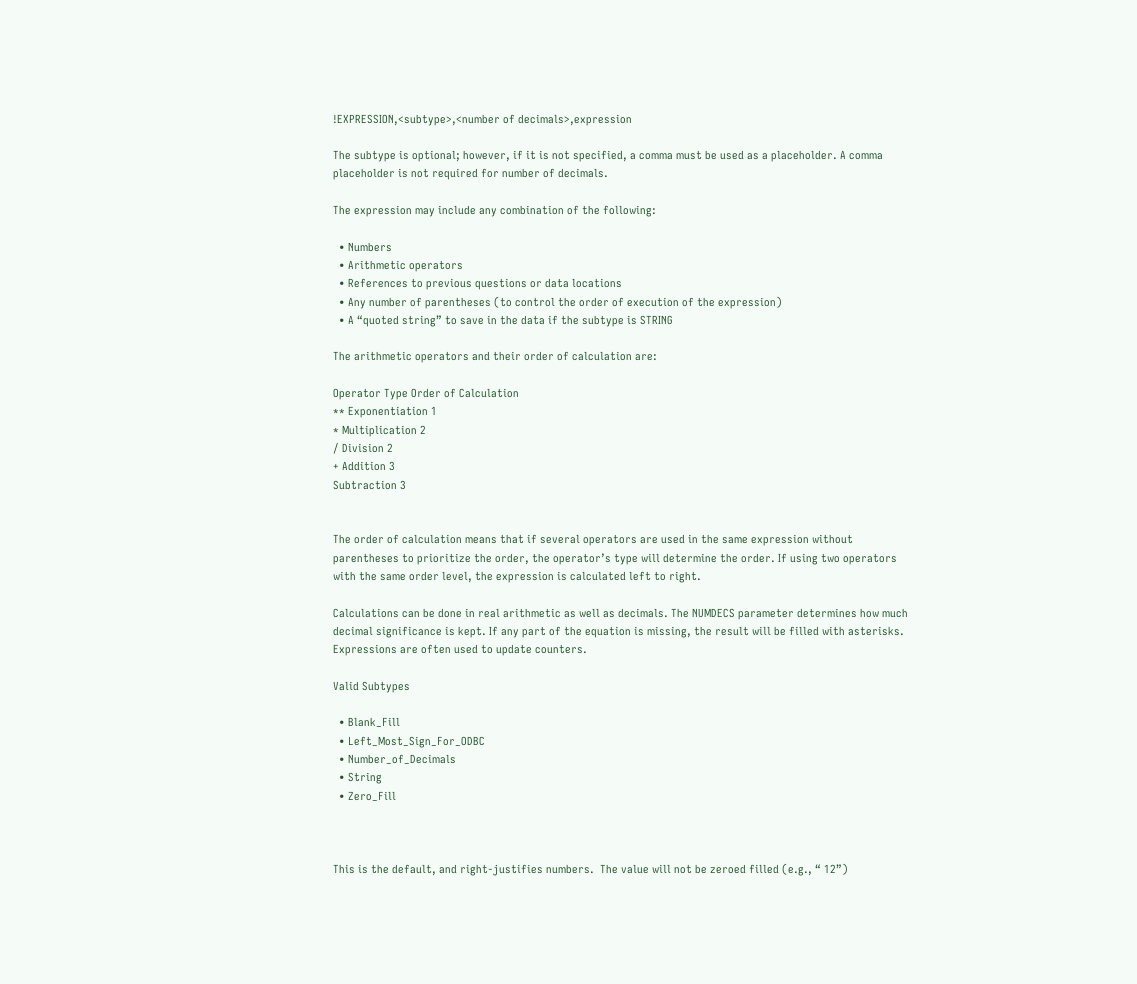!EXPRESSION,<subtype>,<number of decimals>,expression

The subtype is optional; however, if it is not specified, a comma must be used as a placeholder. A comma placeholder is not required for number of decimals.

The expression may include any combination of the following:

  • Numbers
  • Arithmetic operators
  • References to previous questions or data locations
  • Any number of parentheses (to control the order of execution of the expression)
  • A “quoted string” to save in the data if the subtype is STRING

The arithmetic operators and their order of calculation are:

Operator Type Order of Calculation
** Exponentiation 1
* Multiplication 2
/ Division 2
+ Addition 3
Subtraction 3


The order of calculation means that if several operators are used in the same expression without parentheses to prioritize the order, the operator’s type will determine the order. If using two operators with the same order level, the expression is calculated left to right.

Calculations can be done in real arithmetic as well as decimals. The NUMDECS parameter determines how much decimal significance is kept. If any part of the equation is missing, the result will be filled with asterisks.  Expressions are often used to update counters.

Valid Subtypes

  • Blank_Fill
  • Left_Most_Sign_For_ODBC
  • Number_of_Decimals
  • String
  • Zero_Fill



This is the default, and right-justifies numbers.  The value will not be zeroed filled (e.g., “ 12”)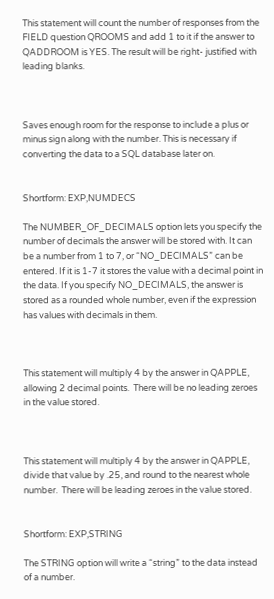This statement will count the number of responses from the FIELD question QROOMS and add 1 to it if the answer to QADDROOM is YES. The result will be right- justified with leading blanks.



Saves enough room for the response to include a plus or minus sign along with the number. This is necessary if converting the data to a SQL database later on.


Shortform: EXP,NUMDECS

The NUMBER_OF_DECIMALS option lets you specify the number of decimals the answer will be stored with. It can be a number from 1 to 7, or “NO_DECIMALS” can be entered. If it is 1-7 it stores the value with a decimal point in the data. If you specify NO_DECIMALS, the answer is stored as a rounded whole number, even if the expression has values with decimals in them.



This statement will multiply 4 by the answer in QAPPLE, allowing 2 decimal points.  There will be no leading zeroes in the value stored.



This statement will multiply 4 by the answer in QAPPLE, divide that value by .25, and round to the nearest whole number.  There will be leading zeroes in the value stored.


Shortform: EXP,STRING

The STRING option will write a “string” to the data instead of a number.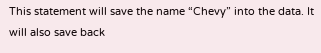This statement will save the name “Chevy” into the data. It will also save back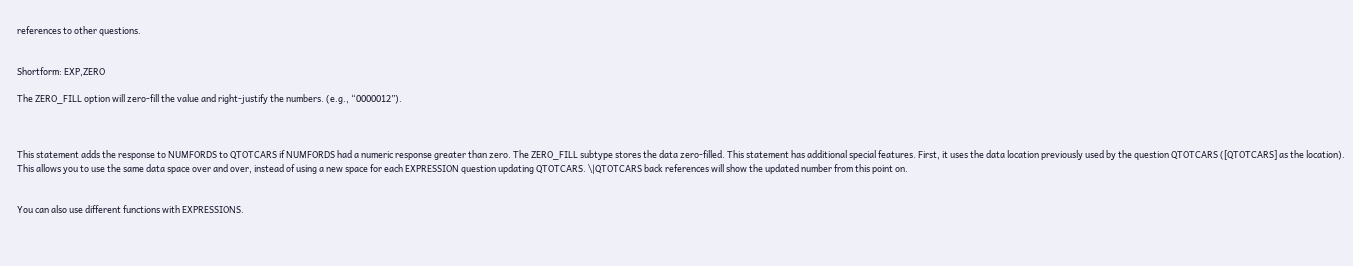references to other questions.


Shortform: EXP,ZERO

The ZERO_FILL option will zero-fill the value and right-justify the numbers. (e.g., “0000012”).



This statement adds the response to NUMFORDS to QTOTCARS if NUMFORDS had a numeric response greater than zero. The ZERO_FILL subtype stores the data zero-filled. This statement has additional special features. First, it uses the data location previously used by the question QTOTCARS ([QTOTCARS] as the location). This allows you to use the same data space over and over, instead of using a new space for each EXPRESSION question updating QTOTCARS. \|QTOTCARS back references will show the updated number from this point on.


You can also use different functions with EXPRESSIONS.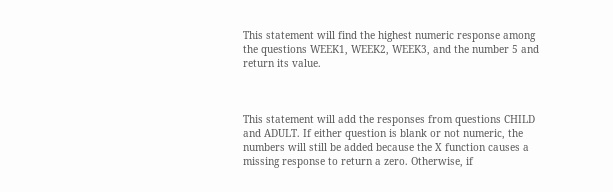This statement will find the highest numeric response among the questions WEEK1, WEEK2, WEEK3, and the number 5 and return its value.



This statement will add the responses from questions CHILD and ADULT. If either question is blank or not numeric, the numbers will still be added because the X function causes a missing response to return a zero. Otherwise, if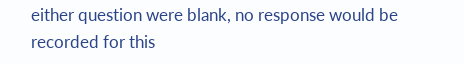either question were blank, no response would be recorded for this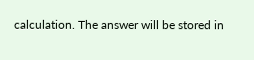calculation. The answer will be stored in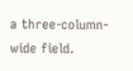a three-column-wide field.